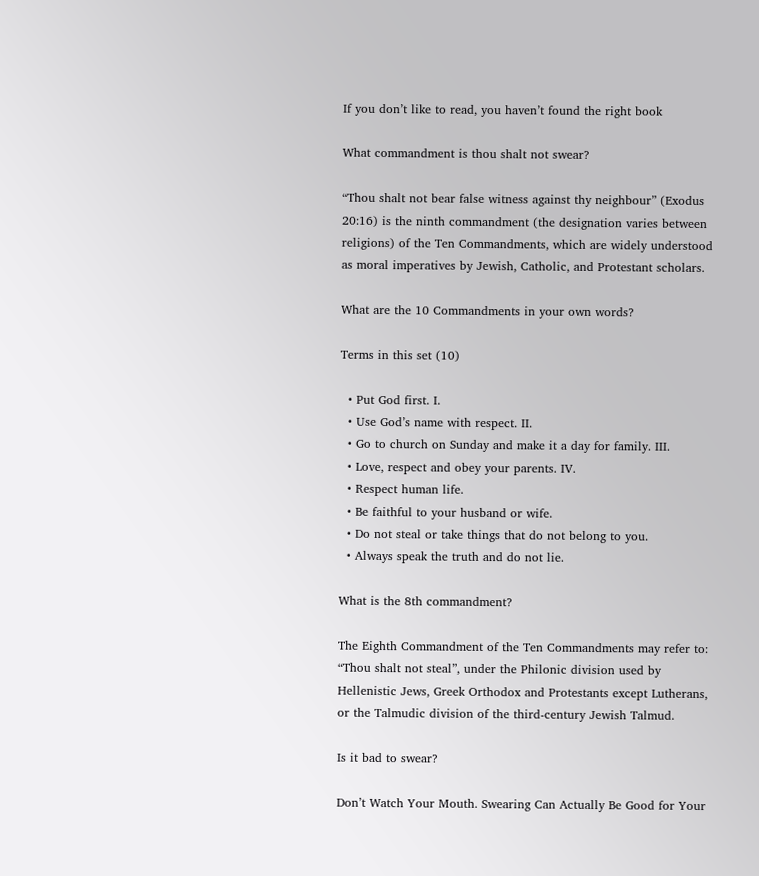If you don’t like to read, you haven’t found the right book

What commandment is thou shalt not swear?

“Thou shalt not bear false witness against thy neighbour” (Exodus 20:16) is the ninth commandment (the designation varies between religions) of the Ten Commandments, which are widely understood as moral imperatives by Jewish, Catholic, and Protestant scholars.

What are the 10 Commandments in your own words?

Terms in this set (10)

  • Put God first. I.
  • Use God’s name with respect. II.
  • Go to church on Sunday and make it a day for family. III.
  • Love, respect and obey your parents. IV.
  • Respect human life.
  • Be faithful to your husband or wife.
  • Do not steal or take things that do not belong to you.
  • Always speak the truth and do not lie.

What is the 8th commandment?

The Eighth Commandment of the Ten Commandments may refer to: “Thou shalt not steal”, under the Philonic division used by Hellenistic Jews, Greek Orthodox and Protestants except Lutherans, or the Talmudic division of the third-century Jewish Talmud.

Is it bad to swear?

Don’t Watch Your Mouth. Swearing Can Actually Be Good for Your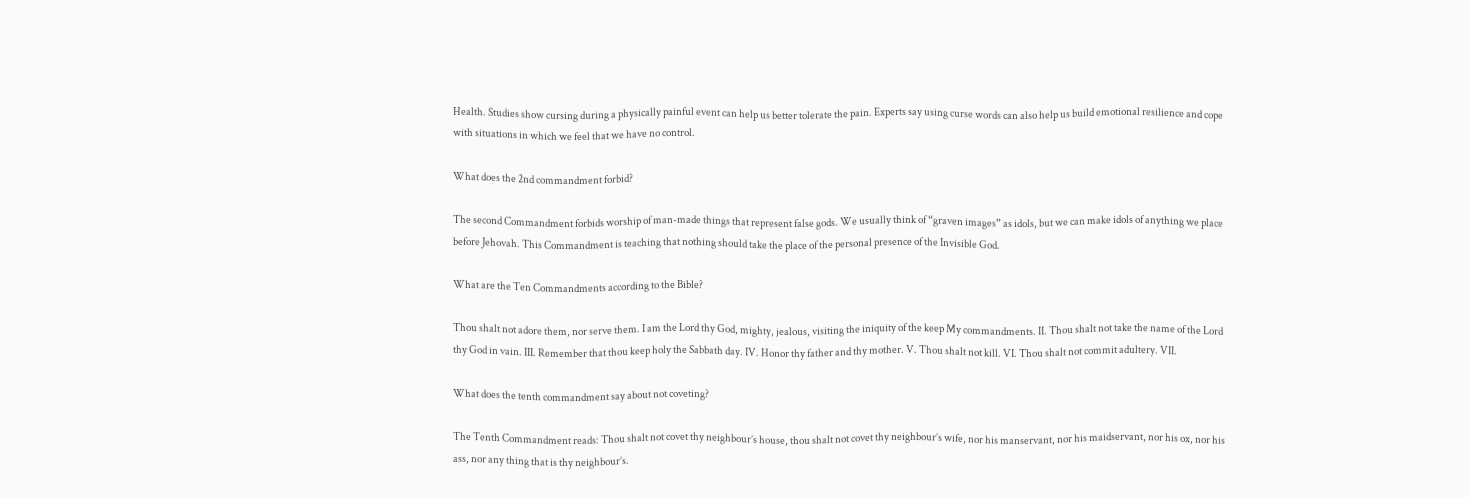Health. Studies show cursing during a physically painful event can help us better tolerate the pain. Experts say using curse words can also help us build emotional resilience and cope with situations in which we feel that we have no control.

What does the 2nd commandment forbid?

The second Commandment forbids worship of man-made things that represent false gods. We usually think of “graven images” as idols, but we can make idols of anything we place before Jehovah. This Commandment is teaching that nothing should take the place of the personal presence of the Invisible God.

What are the Ten Commandments according to the Bible?

Thou shalt not adore them, nor serve them. I am the Lord thy God, mighty, jealous, visiting the iniquity of the keep My commandments. II. Thou shalt not take the name of the Lord thy God in vain. III. Remember that thou keep holy the Sabbath day. IV. Honor thy father and thy mother. V. Thou shalt not kill. VI. Thou shalt not commit adultery. VII.

What does the tenth commandment say about not coveting?

The Tenth Commandment reads: Thou shalt not covet thy neighbour’s house, thou shalt not covet thy neighbour’s wife, nor his manservant, nor his maidservant, nor his ox, nor his ass, nor any thing that is thy neighbour’s.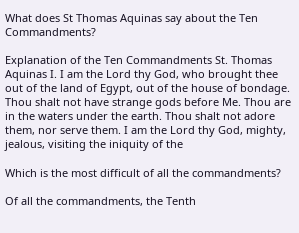What does St Thomas Aquinas say about the Ten Commandments?

Explanation of the Ten Commandments St. Thomas Aquinas I. I am the Lord thy God, who brought thee out of the land of Egypt, out of the house of bondage. Thou shalt not have strange gods before Me. Thou are in the waters under the earth. Thou shalt not adore them, nor serve them. I am the Lord thy God, mighty, jealous, visiting the iniquity of the

Which is the most difficult of all the commandments?

Of all the commandments, the Tenth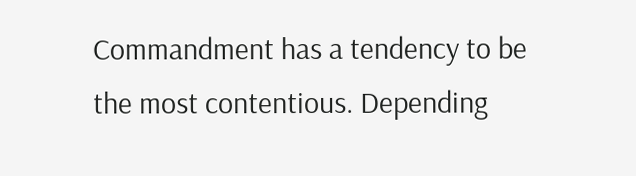Commandment has a tendency to be the most contentious. Depending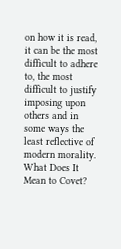on how it is read, it can be the most difficult to adhere to, the most difficult to justify imposing upon others and in some ways the least reflective of modern morality. What Does It Mean to Covet?